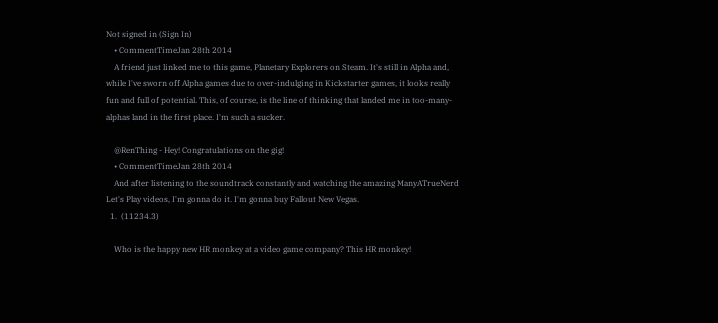Not signed in (Sign In)
    • CommentTimeJan 28th 2014
    A friend just linked me to this game, Planetary Explorers on Steam. It's still in Alpha and, while I've sworn off Alpha games due to over-indulging in Kickstarter games, it looks really fun and full of potential. This, of course, is the line of thinking that landed me in too-many-alphas land in the first place. I'm such a sucker.

    @RenThing - Hey! Congratulations on the gig!
    • CommentTimeJan 28th 2014
    And after listening to the soundtrack constantly and watching the amazing ManyATrueNerd Let's Play videos, I'm gonna do it. I'm gonna buy Fallout New Vegas.
  1.  (11234.3)

    Who is the happy new HR monkey at a video game company? This HR monkey!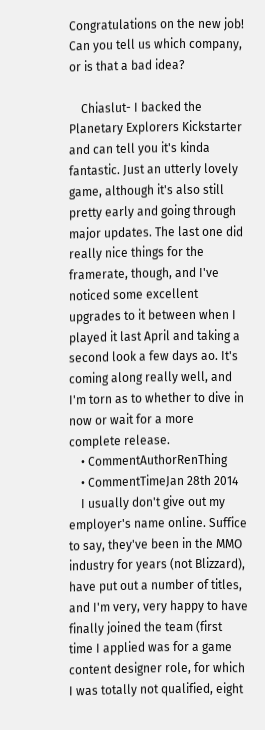Congratulations on the new job! Can you tell us which company, or is that a bad idea?

    Chiaslut- I backed the Planetary Explorers Kickstarter and can tell you it's kinda fantastic. Just an utterly lovely game, although it's also still pretty early and going through major updates. The last one did really nice things for the framerate, though, and I've noticed some excellent upgrades to it between when I played it last April and taking a second look a few days ao. It's coming along really well, and I'm torn as to whether to dive in now or wait for a more complete release.
    • CommentAuthorRenThing
    • CommentTimeJan 28th 2014
    I usually don't give out my employer's name online. Suffice to say, they've been in the MMO industry for years (not Blizzard), have put out a number of titles, and I'm very, very happy to have finally joined the team (first time I applied was for a game content designer role, for which I was totally not qualified, eight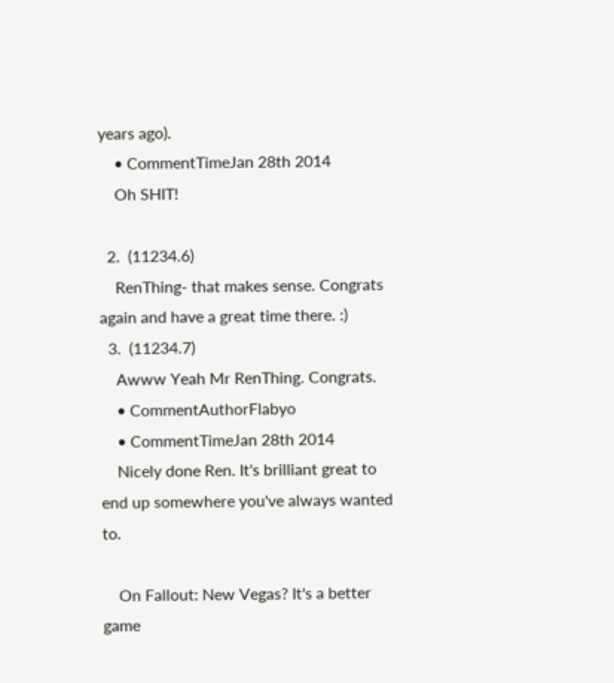years ago).
    • CommentTimeJan 28th 2014
    Oh SHIT!

  2.  (11234.6)
    RenThing- that makes sense. Congrats again and have a great time there. :)
  3.  (11234.7)
    Awww Yeah Mr RenThing. Congrats.
    • CommentAuthorFlabyo
    • CommentTimeJan 28th 2014
    Nicely done Ren. It's brilliant great to end up somewhere you've always wanted to.

    On Fallout: New Vegas? It's a better game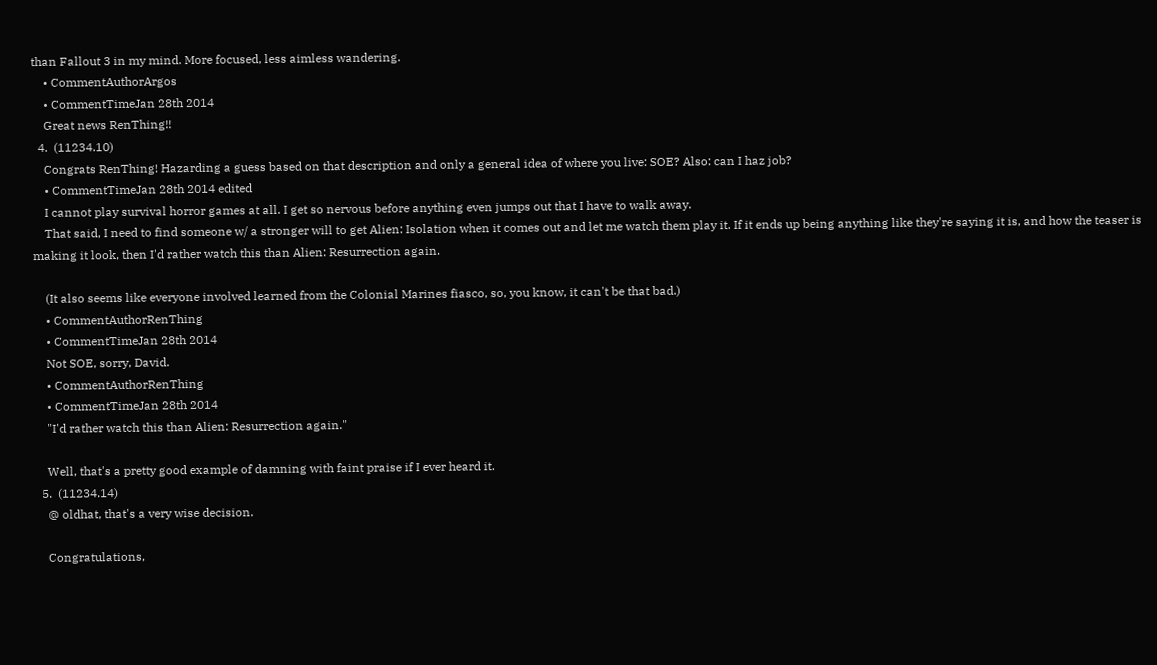than Fallout 3 in my mind. More focused, less aimless wandering.
    • CommentAuthorArgos
    • CommentTimeJan 28th 2014
    Great news RenThing!!
  4.  (11234.10)
    Congrats RenThing! Hazarding a guess based on that description and only a general idea of where you live: SOE? Also: can I haz job?
    • CommentTimeJan 28th 2014 edited
    I cannot play survival horror games at all. I get so nervous before anything even jumps out that I have to walk away.
    That said, I need to find someone w/ a stronger will to get Alien: Isolation when it comes out and let me watch them play it. If it ends up being anything like they're saying it is, and how the teaser is making it look, then I'd rather watch this than Alien: Resurrection again.

    (It also seems like everyone involved learned from the Colonial Marines fiasco, so, you know, it can't be that bad.)
    • CommentAuthorRenThing
    • CommentTimeJan 28th 2014
    Not SOE, sorry, David.
    • CommentAuthorRenThing
    • CommentTimeJan 28th 2014
    "I'd rather watch this than Alien: Resurrection again."

    Well, that's a pretty good example of damning with faint praise if I ever heard it.
  5.  (11234.14)
    @ oldhat, that's a very wise decision.

    Congratulations,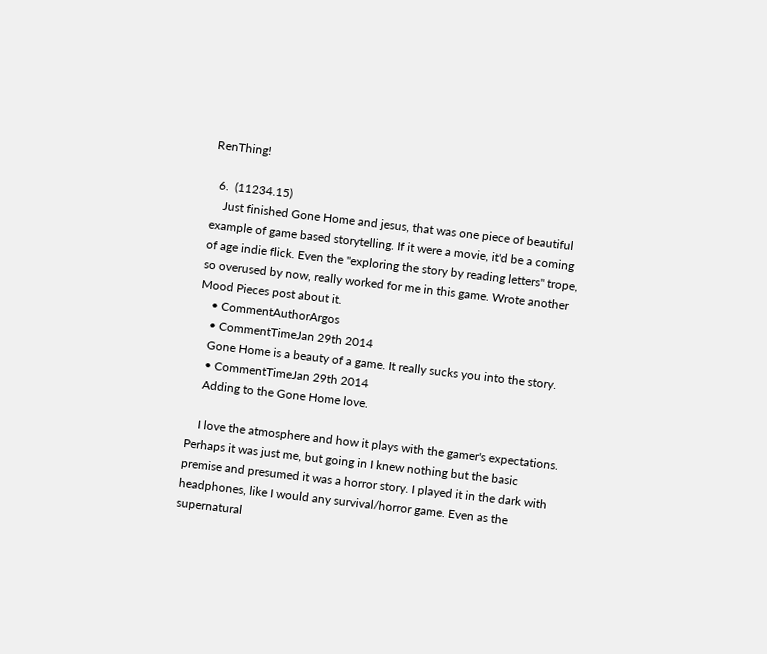RenThing!

  6.  (11234.15)
    Just finished Gone Home and jesus, that was one piece of beautiful example of game based storytelling. If it were a movie, it'd be a coming of age indie flick. Even the "exploring the story by reading letters" trope, so overused by now, really worked for me in this game. Wrote another Mood Pieces post about it.
    • CommentAuthorArgos
    • CommentTimeJan 29th 2014
    Gone Home is a beauty of a game. It really sucks you into the story.
    • CommentTimeJan 29th 2014
    Adding to the Gone Home love.

    I love the atmosphere and how it plays with the gamer's expectations. Perhaps it was just me, but going in I knew nothing but the basic premise and presumed it was a horror story. I played it in the dark with headphones, like I would any survival/horror game. Even as the supernatural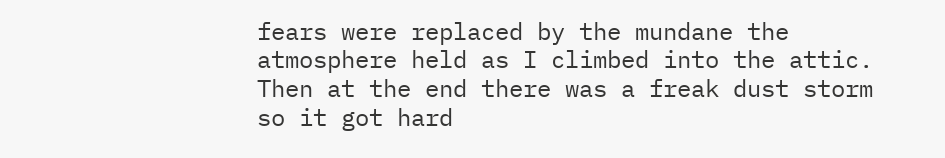fears were replaced by the mundane the atmosphere held as I climbed into the attic. Then at the end there was a freak dust storm so it got hard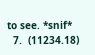to see. *snif*
  7.  (11234.18)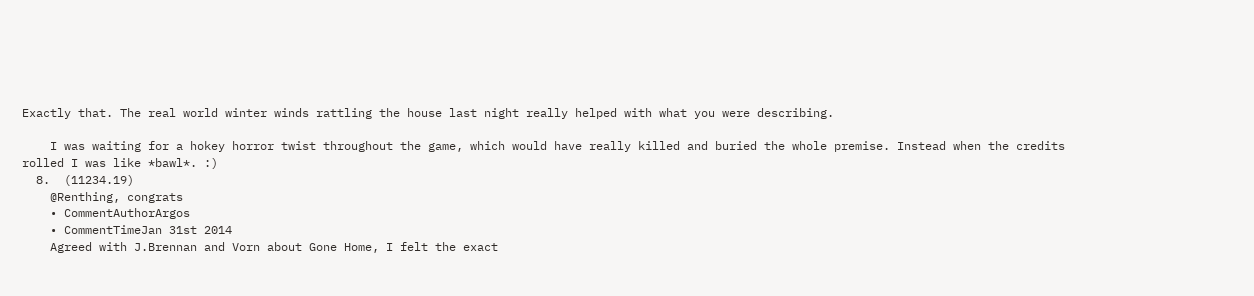Exactly that. The real world winter winds rattling the house last night really helped with what you were describing.

    I was waiting for a hokey horror twist throughout the game, which would have really killed and buried the whole premise. Instead when the credits rolled I was like *bawl*. :)
  8.  (11234.19)
    @Renthing, congrats
    • CommentAuthorArgos
    • CommentTimeJan 31st 2014
    Agreed with J.Brennan and Vorn about Gone Home, I felt the exact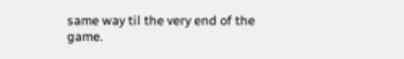same way til the very end of the game.